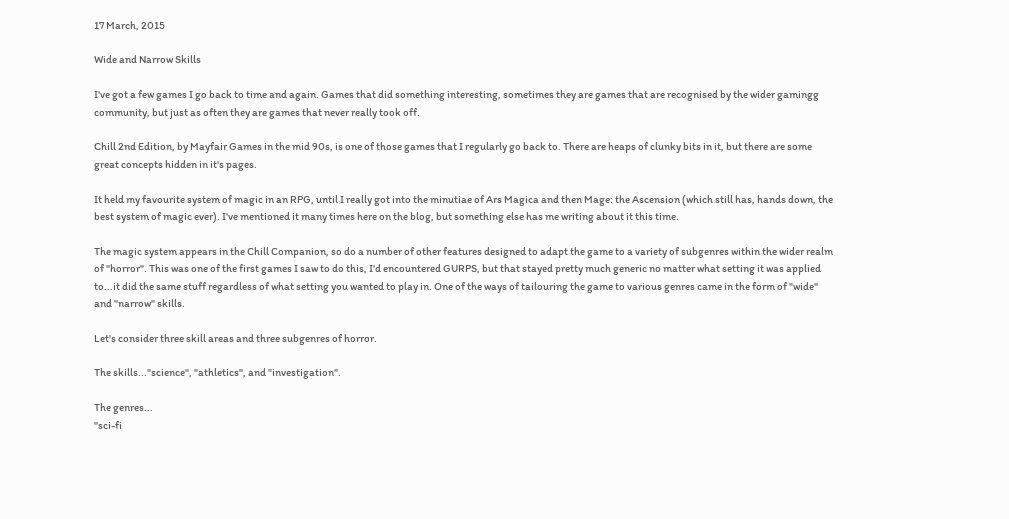17 March, 2015

Wide and Narrow Skills

I've got a few games I go back to time and again. Games that did something interesting, sometimes they are games that are recognised by the wider gamingg community, but just as often they are games that never really took off.

Chill 2nd Edition, by Mayfair Games in the mid 90s, is one of those games that I regularly go back to. There are heaps of clunky bits in it, but there are some great concepts hidden in it's pages.

It held my favourite system of magic in an RPG, until I really got into the minutiae of Ars Magica and then Mage: the Ascension (which still has, hands down, the best system of magic ever). I've mentioned it many times here on the blog, but something else has me writing about it this time.

The magic system appears in the Chill Companion, so do a number of other features designed to adapt the game to a variety of subgenres within the wider realm of "horror". This was one of the first games I saw to do this, I'd encountered GURPS, but that stayed pretty much generic no matter what setting it was applied to...it did the same stuff regardless of what setting you wanted to play in. One of the ways of tailouring the game to various genres came in the form of "wide" and "narrow" skills.

Let's consider three skill areas and three subgenres of horror.

The skills..."science", "athletics", and "investigation".

The genres...
"sci-fi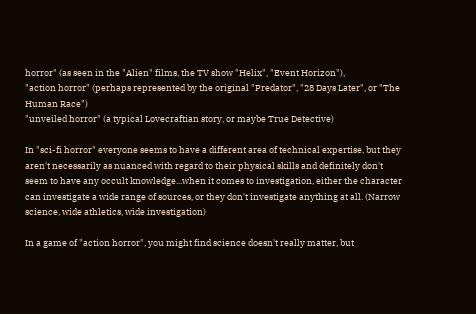horror" (as seen in the "Alien" films, the TV show "Helix", "Event Horizon"),
"action horror" (perhaps represented by the original "Predator", "28 Days Later", or "The Human Race")
"unveiled horror" (a typical Lovecraftian story, or maybe True Detective)

In "sci-fi horror" everyone seems to have a different area of technical expertise, but they aren't necessarily as nuanced with regard to their physical skills and definitely don't seem to have any occult knowledge...when it comes to investigation, either the character can investigate a wide range of sources, or they don't investigate anything at all. (Narrow science, wide athletics, wide investigation)

In a game of "action horror", you might find science doesn't really matter, but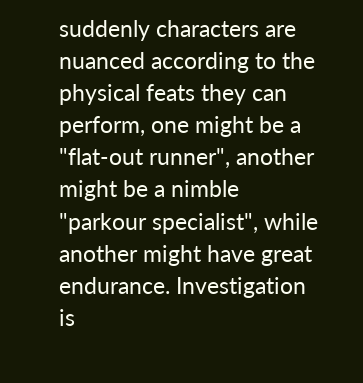suddenly characters are nuanced according to the physical feats they can perform, one might be a "flat-out runner", another might be a nimble "parkour specialist", while another might have great endurance. Investigation is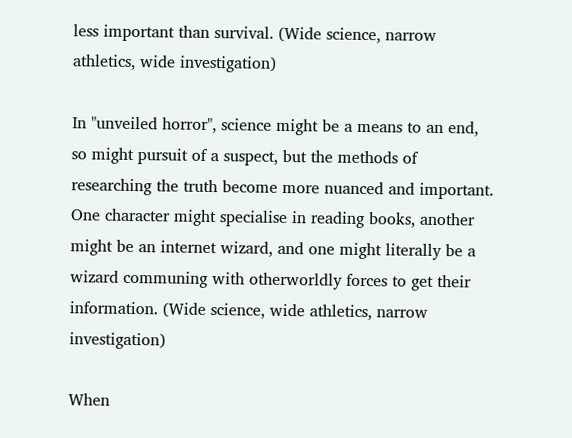less important than survival. (Wide science, narrow athletics, wide investigation)

In "unveiled horror", science might be a means to an end, so might pursuit of a suspect, but the methods of researching the truth become more nuanced and important. One character might specialise in reading books, another might be an internet wizard, and one might literally be a wizard communing with otherworldly forces to get their information. (Wide science, wide athletics, narrow investigation)

When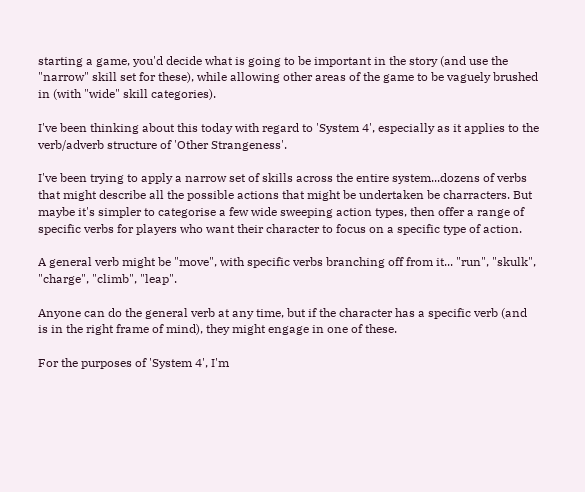starting a game, you'd decide what is going to be important in the story (and use the "narrow" skill set for these), while allowing other areas of the game to be vaguely brushed in (with "wide" skill categories).

I've been thinking about this today with regard to 'System 4', especially as it applies to the verb/adverb structure of 'Other Strangeness'.

I've been trying to apply a narrow set of skills across the entire system...dozens of verbs that might describe all the possible actions that might be undertaken be charracters. But maybe it's simpler to categorise a few wide sweeping action types, then offer a range of specific verbs for players who want their character to focus on a specific type of action.

A general verb might be "move", with specific verbs branching off from it... "run", "skulk", "charge", "climb", "leap".

Anyone can do the general verb at any time, but if the character has a specific verb (and is in the right frame of mind), they might engage in one of these.

For the purposes of 'System 4', I'm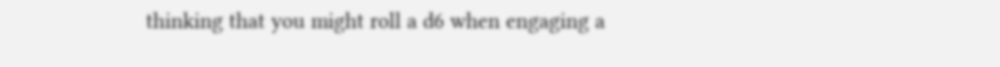thinking that you might roll a d6 when engaging a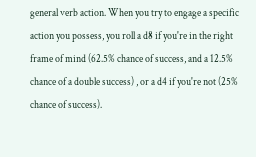general verb action. When you try to engage a specific action you possess, you roll a d8 if you're in the right frame of mind (62.5% chance of success, and a 12.5% chance of a double success) , or a d4 if you're not (25% chance of success).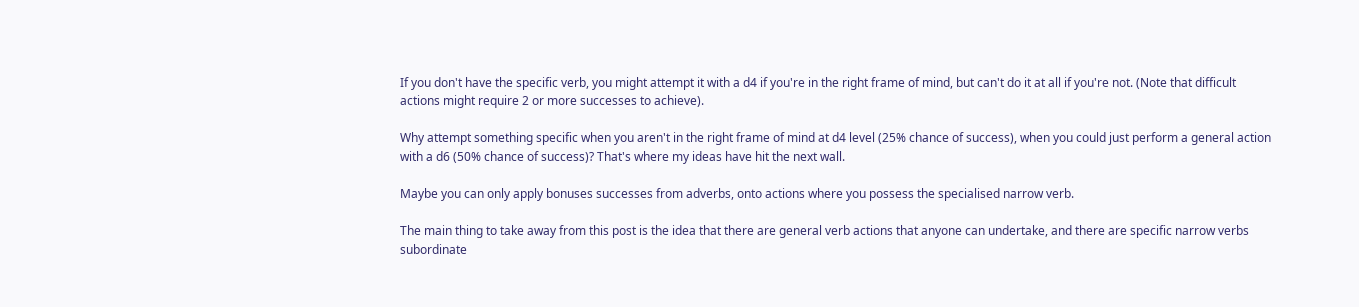If you don't have the specific verb, you might attempt it with a d4 if you're in the right frame of mind, but can't do it at all if you're not. (Note that difficult actions might require 2 or more successes to achieve).

Why attempt something specific when you aren't in the right frame of mind at d4 level (25% chance of success), when you could just perform a general action with a d6 (50% chance of success)? That's where my ideas have hit the next wall.

Maybe you can only apply bonuses successes from adverbs, onto actions where you possess the specialised narrow verb.

The main thing to take away from this post is the idea that there are general verb actions that anyone can undertake, and there are specific narrow verbs subordinate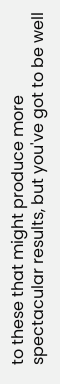to these that might produce more spectacular results, but you've got to be well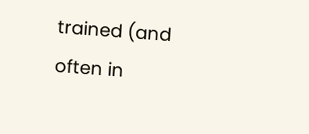trained (and often in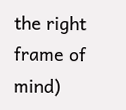the right frame of mind)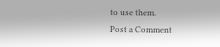to use them.
Post a Comment